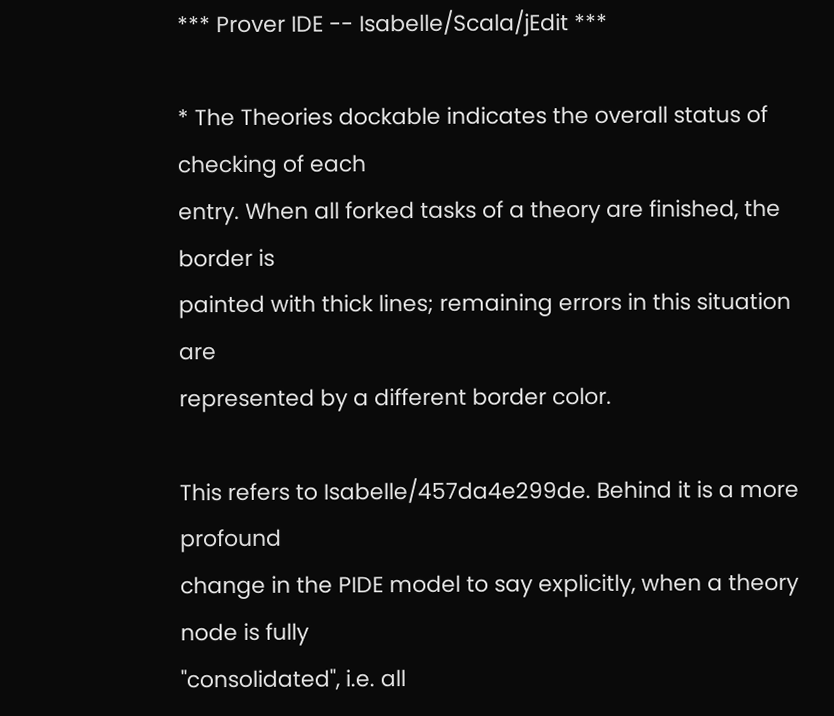*** Prover IDE -- Isabelle/Scala/jEdit ***

* The Theories dockable indicates the overall status of checking of each
entry. When all forked tasks of a theory are finished, the border is
painted with thick lines; remaining errors in this situation are
represented by a different border color.

This refers to Isabelle/457da4e299de. Behind it is a more profound
change in the PIDE model to say explicitly, when a theory node is fully
"consolidated", i.e. all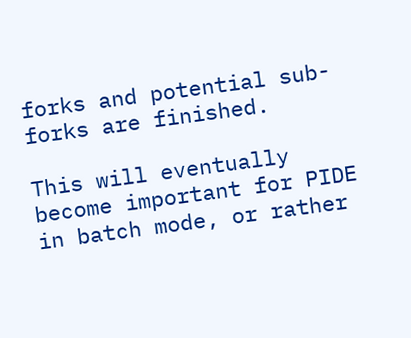forks and potential sub-forks are finished.

This will eventually become important for PIDE in batch mode, or rather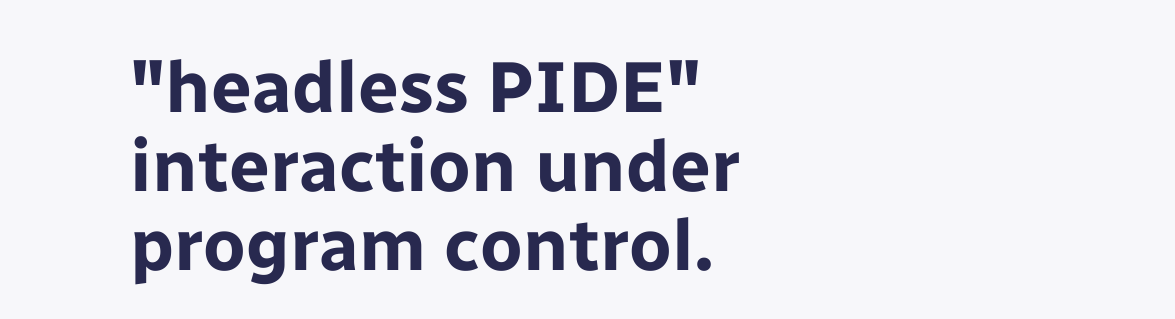"headless PIDE" interaction under program control.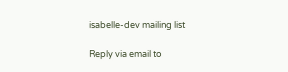isabelle-dev mailing list

Reply via email to